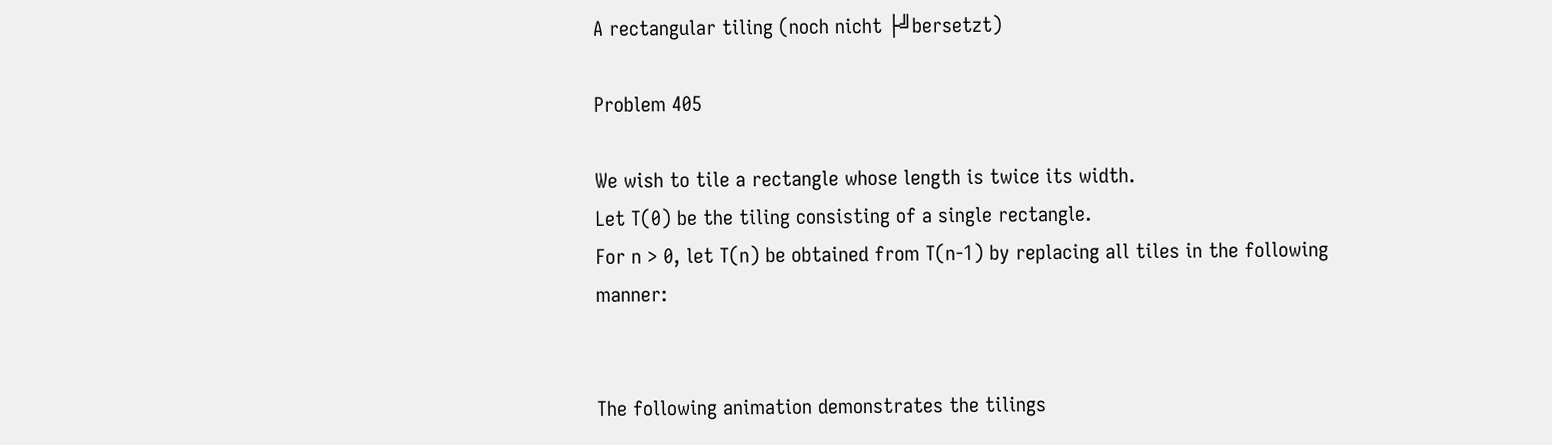A rectangular tiling (noch nicht ├╝bersetzt)

Problem 405

We wish to tile a rectangle whose length is twice its width.
Let T(0) be the tiling consisting of a single rectangle.
For n > 0, let T(n) be obtained from T(n-1) by replacing all tiles in the following manner:


The following animation demonstrates the tilings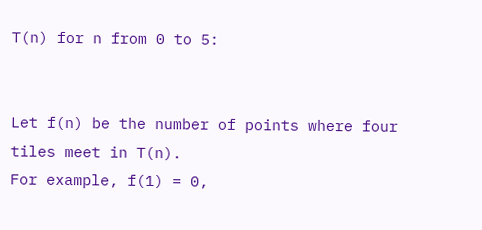T(n) for n from 0 to 5:


Let f(n) be the number of points where four tiles meet in T(n).
For example, f(1) = 0,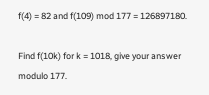f(4) = 82 and f(109) mod 177 = 126897180.

Find f(10k) for k = 1018, give your answer modulo 177.